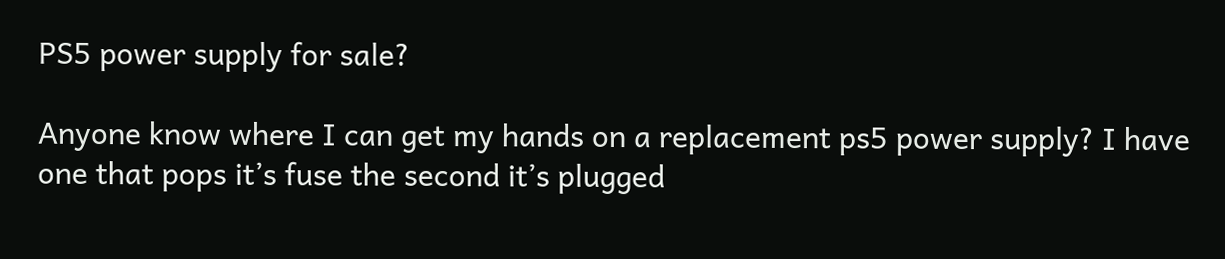PS5 power supply for sale?

Anyone know where I can get my hands on a replacement ps5 power supply? I have one that pops it’s fuse the second it’s plugged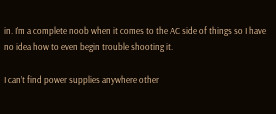in. I’m a complete noob when it comes to the AC side of things so I have no idea how to even begin trouble shooting it.

I can’t find power supplies anywhere other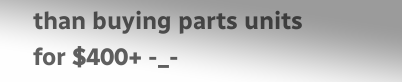than buying parts units for $400+ -_-